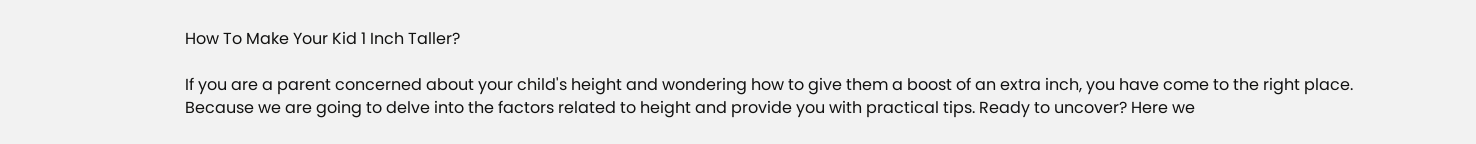How To Make Your Kid 1 Inch Taller?

If you are a parent concerned about your child's height and wondering how to give them a boost of an extra inch, you have come to the right place. Because we are going to delve into the factors related to height and provide you with practical tips. Ready to uncover? Here we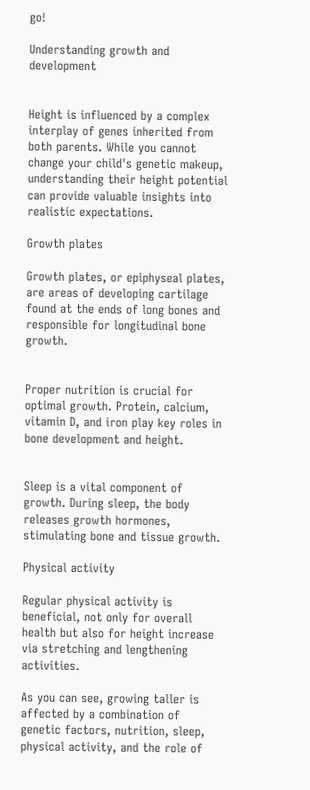go!

Understanding growth and development


Height is influenced by a complex interplay of genes inherited from both parents. While you cannot change your child's genetic makeup, understanding their height potential can provide valuable insights into realistic expectations.

Growth plates

Growth plates, or epiphyseal plates, are areas of developing cartilage found at the ends of long bones and responsible for longitudinal bone growth.


Proper nutrition is crucial for optimal growth. Protein, calcium, vitamin D, and iron play key roles in bone development and height.


Sleep is a vital component of growth. During sleep, the body releases growth hormones, stimulating bone and tissue growth.

Physical activity

Regular physical activity is beneficial, not only for overall health but also for height increase via stretching and lengthening activities.

As you can see, growing taller is affected by a combination of genetic factors, nutrition, sleep, physical activity, and the role of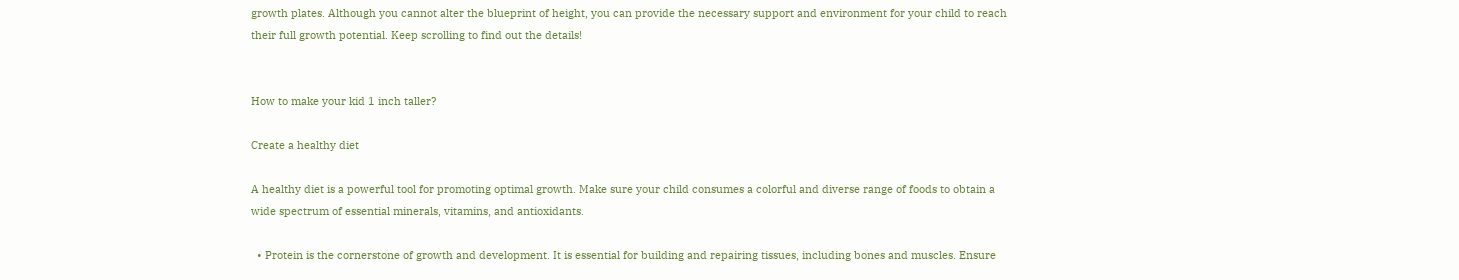growth plates. Although you cannot alter the blueprint of height, you can provide the necessary support and environment for your child to reach their full growth potential. Keep scrolling to find out the details!


How to make your kid 1 inch taller?

Create a healthy diet

A healthy diet is a powerful tool for promoting optimal growth. Make sure your child consumes a colorful and diverse range of foods to obtain a wide spectrum of essential minerals, vitamins, and antioxidants.

  • Protein is the cornerstone of growth and development. It is essential for building and repairing tissues, including bones and muscles. Ensure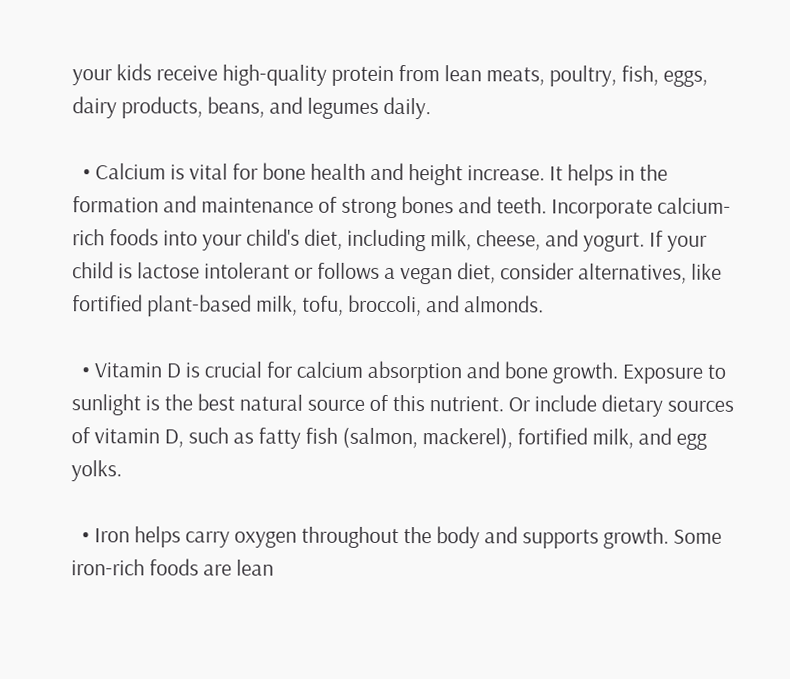your kids receive high-quality protein from lean meats, poultry, fish, eggs, dairy products, beans, and legumes daily.

  • Calcium is vital for bone health and height increase. It helps in the formation and maintenance of strong bones and teeth. Incorporate calcium-rich foods into your child's diet, including milk, cheese, and yogurt. If your child is lactose intolerant or follows a vegan diet, consider alternatives, like fortified plant-based milk, tofu, broccoli, and almonds.

  • Vitamin D is crucial for calcium absorption and bone growth. Exposure to sunlight is the best natural source of this nutrient. Or include dietary sources of vitamin D, such as fatty fish (salmon, mackerel), fortified milk, and egg yolks.

  • Iron helps carry oxygen throughout the body and supports growth. Some iron-rich foods are lean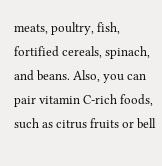meats, poultry, fish, fortified cereals, spinach, and beans. Also, you can pair vitamin C-rich foods, such as citrus fruits or bell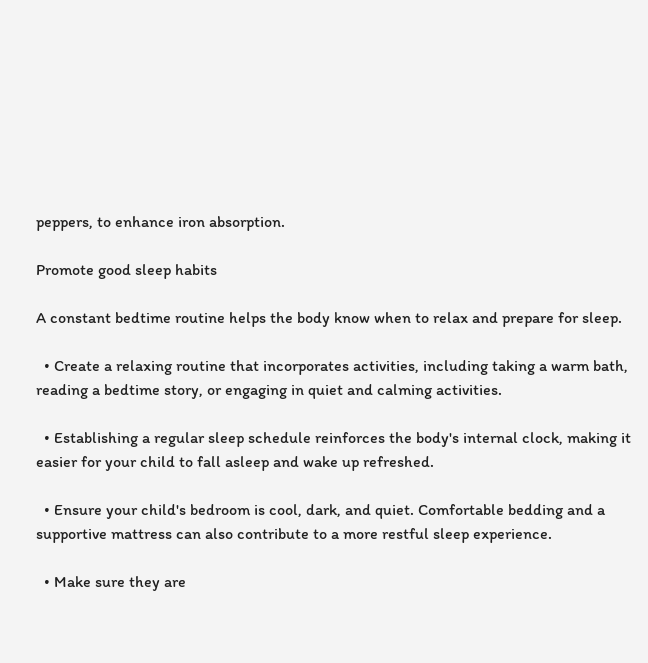peppers, to enhance iron absorption.

Promote good sleep habits

A constant bedtime routine helps the body know when to relax and prepare for sleep.

  • Create a relaxing routine that incorporates activities, including taking a warm bath, reading a bedtime story, or engaging in quiet and calming activities.

  • Establishing a regular sleep schedule reinforces the body's internal clock, making it easier for your child to fall asleep and wake up refreshed.

  • Ensure your child's bedroom is cool, dark, and quiet. Comfortable bedding and a supportive mattress can also contribute to a more restful sleep experience.

  • Make sure they are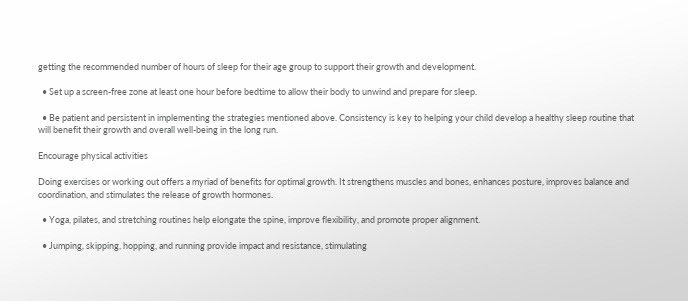getting the recommended number of hours of sleep for their age group to support their growth and development.

  • Set up a screen-free zone at least one hour before bedtime to allow their body to unwind and prepare for sleep.

  • Be patient and persistent in implementing the strategies mentioned above. Consistency is key to helping your child develop a healthy sleep routine that will benefit their growth and overall well-being in the long run.

Encourage physical activities

Doing exercises or working out offers a myriad of benefits for optimal growth. It strengthens muscles and bones, enhances posture, improves balance and coordination, and stimulates the release of growth hormones.

  • Yoga, pilates, and stretching routines help elongate the spine, improve flexibility, and promote proper alignment.

  • Jumping, skipping, hopping, and running provide impact and resistance, stimulating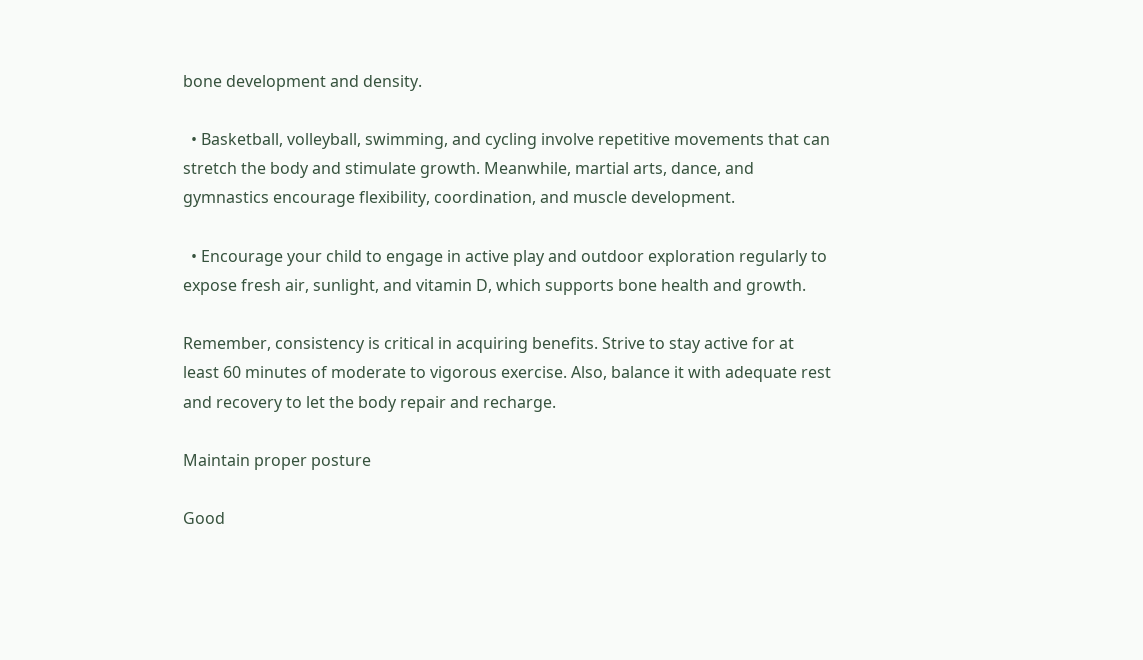bone development and density.

  • Basketball, volleyball, swimming, and cycling involve repetitive movements that can stretch the body and stimulate growth. Meanwhile, martial arts, dance, and gymnastics encourage flexibility, coordination, and muscle development.

  • Encourage your child to engage in active play and outdoor exploration regularly to expose fresh air, sunlight, and vitamin D, which supports bone health and growth.

Remember, consistency is critical in acquiring benefits. Strive to stay active for at least 60 minutes of moderate to vigorous exercise. Also, balance it with adequate rest and recovery to let the body repair and recharge.

Maintain proper posture

Good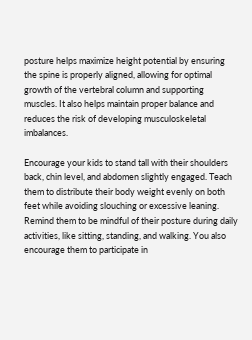posture helps maximize height potential by ensuring the spine is properly aligned, allowing for optimal growth of the vertebral column and supporting muscles. It also helps maintain proper balance and reduces the risk of developing musculoskeletal imbalances.

Encourage your kids to stand tall with their shoulders back, chin level, and abdomen slightly engaged. Teach them to distribute their body weight evenly on both feet while avoiding slouching or excessive leaning. Remind them to be mindful of their posture during daily activities, like sitting, standing, and walking. You also encourage them to participate in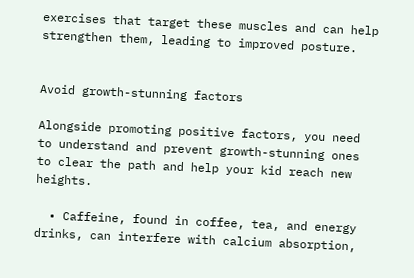exercises that target these muscles and can help strengthen them, leading to improved posture.


Avoid growth-stunning factors

Alongside promoting positive factors, you need to understand and prevent growth-stunning ones to clear the path and help your kid reach new heights.

  • Caffeine, found in coffee, tea, and energy drinks, can interfere with calcium absorption,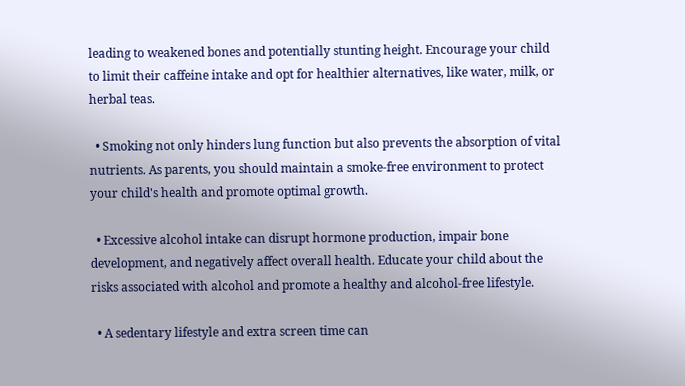leading to weakened bones and potentially stunting height. Encourage your child to limit their caffeine intake and opt for healthier alternatives, like water, milk, or herbal teas.

  • Smoking not only hinders lung function but also prevents the absorption of vital nutrients. As parents, you should maintain a smoke-free environment to protect your child's health and promote optimal growth.

  • Excessive alcohol intake can disrupt hormone production, impair bone development, and negatively affect overall health. Educate your child about the risks associated with alcohol and promote a healthy and alcohol-free lifestyle.

  • A sedentary lifestyle and extra screen time can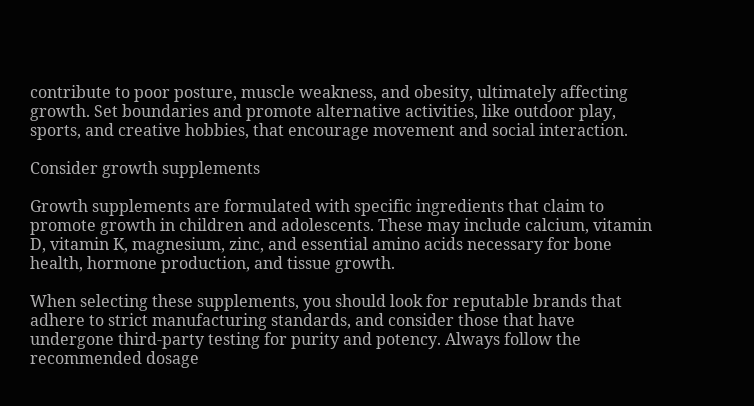contribute to poor posture, muscle weakness, and obesity, ultimately affecting growth. Set boundaries and promote alternative activities, like outdoor play, sports, and creative hobbies, that encourage movement and social interaction.

Consider growth supplements

Growth supplements are formulated with specific ingredients that claim to promote growth in children and adolescents. These may include calcium, vitamin D, vitamin K, magnesium, zinc, and essential amino acids necessary for bone health, hormone production, and tissue growth.

When selecting these supplements, you should look for reputable brands that adhere to strict manufacturing standards, and consider those that have undergone third-party testing for purity and potency. Always follow the recommended dosage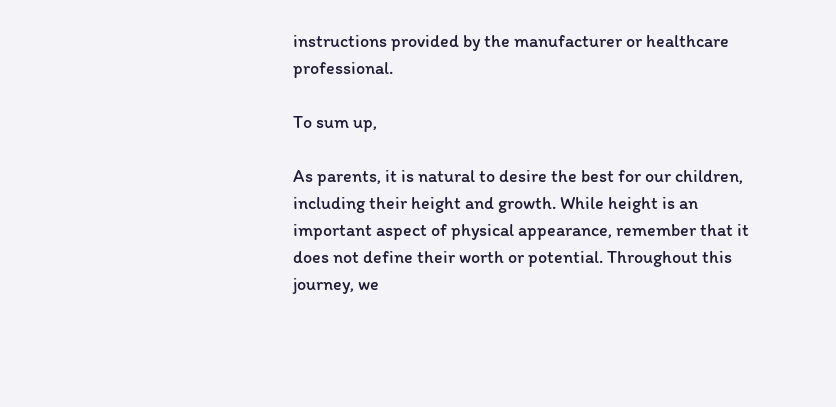instructions provided by the manufacturer or healthcare professional.

To sum up,

As parents, it is natural to desire the best for our children, including their height and growth. While height is an important aspect of physical appearance, remember that it does not define their worth or potential. Throughout this journey, we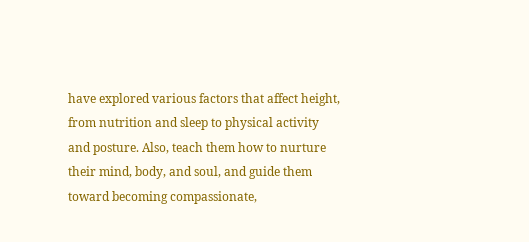have explored various factors that affect height, from nutrition and sleep to physical activity and posture. Also, teach them how to nurture their mind, body, and soul, and guide them toward becoming compassionate,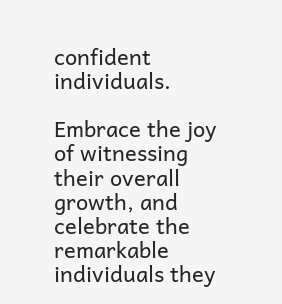confident individuals.

Embrace the joy of witnessing their overall growth, and celebrate the remarkable individuals they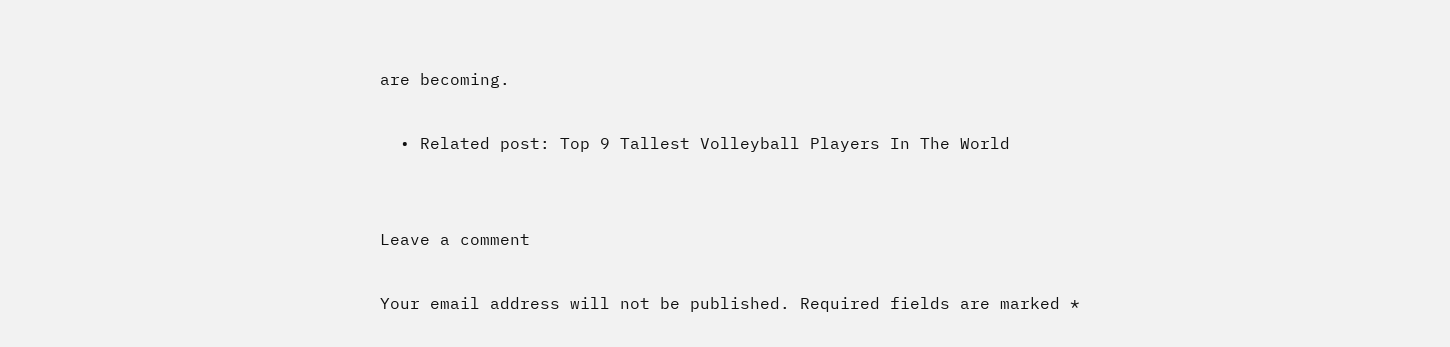are becoming.

  • Related post: Top 9 Tallest Volleyball Players In The World


Leave a comment

Your email address will not be published. Required fields are marked *